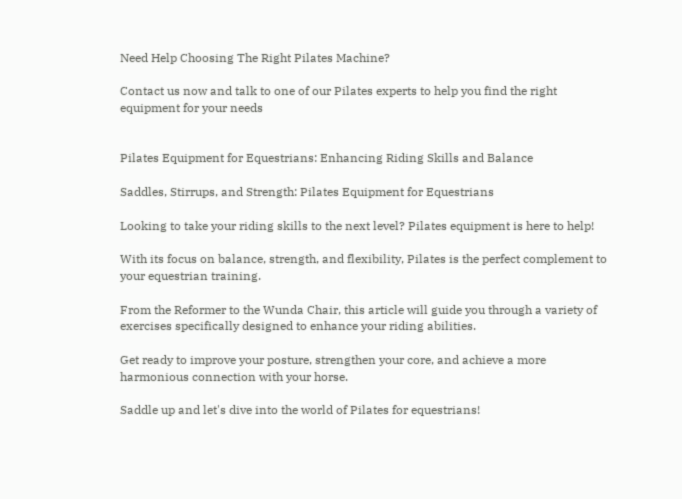Need Help Choosing The Right Pilates Machine?

Contact us now and talk to one of our Pilates experts to help you find the right equipment for your needs


Pilates Equipment for Equestrians: Enhancing Riding Skills and Balance

Saddles, Stirrups, and Strength: Pilates Equipment for Equestrians

Looking to take your riding skills to the next level? Pilates equipment is here to help!

With its focus on balance, strength, and flexibility, Pilates is the perfect complement to your equestrian training.

From the Reformer to the Wunda Chair, this article will guide you through a variety of exercises specifically designed to enhance your riding abilities.

Get ready to improve your posture, strengthen your core, and achieve a more harmonious connection with your horse.

Saddle up and let's dive into the world of Pilates for equestrians!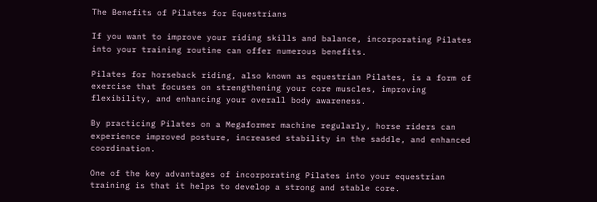The Benefits of Pilates for Equestrians

If you want to improve your riding skills and balance, incorporating Pilates into your training routine can offer numerous benefits.

Pilates for horseback riding, also known as equestrian Pilates, is a form of exercise that focuses on strengthening your core muscles, improving flexibility, and enhancing your overall body awareness.

By practicing Pilates on a Megaformer machine regularly, horse riders can experience improved posture, increased stability in the saddle, and enhanced coordination.

One of the key advantages of incorporating Pilates into your equestrian training is that it helps to develop a strong and stable core.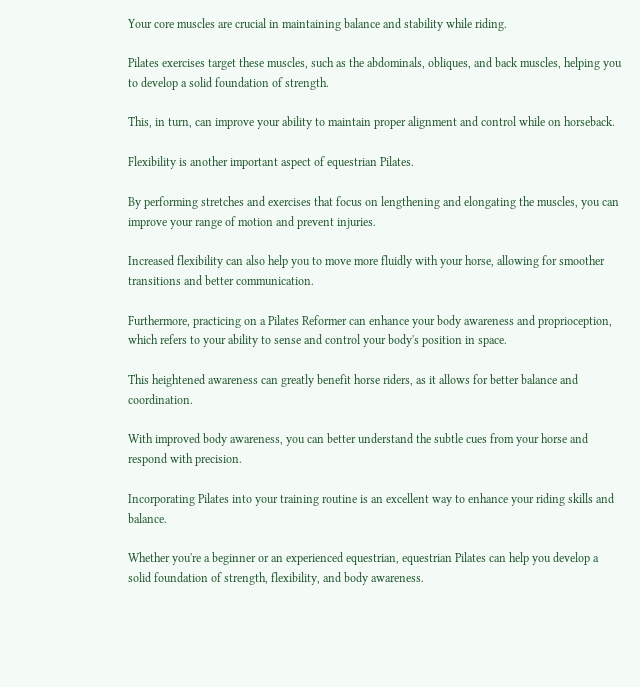Your core muscles are crucial in maintaining balance and stability while riding.

Pilates exercises target these muscles, such as the abdominals, obliques, and back muscles, helping you to develop a solid foundation of strength.

This, in turn, can improve your ability to maintain proper alignment and control while on horseback.

Flexibility is another important aspect of equestrian Pilates.

By performing stretches and exercises that focus on lengthening and elongating the muscles, you can improve your range of motion and prevent injuries.

Increased flexibility can also help you to move more fluidly with your horse, allowing for smoother transitions and better communication.

Furthermore, practicing on a Pilates Reformer can enhance your body awareness and proprioception, which refers to your ability to sense and control your body's position in space.

This heightened awareness can greatly benefit horse riders, as it allows for better balance and coordination.

With improved body awareness, you can better understand the subtle cues from your horse and respond with precision.

Incorporating Pilates into your training routine is an excellent way to enhance your riding skills and balance.

Whether you're a beginner or an experienced equestrian, equestrian Pilates can help you develop a solid foundation of strength, flexibility, and body awareness.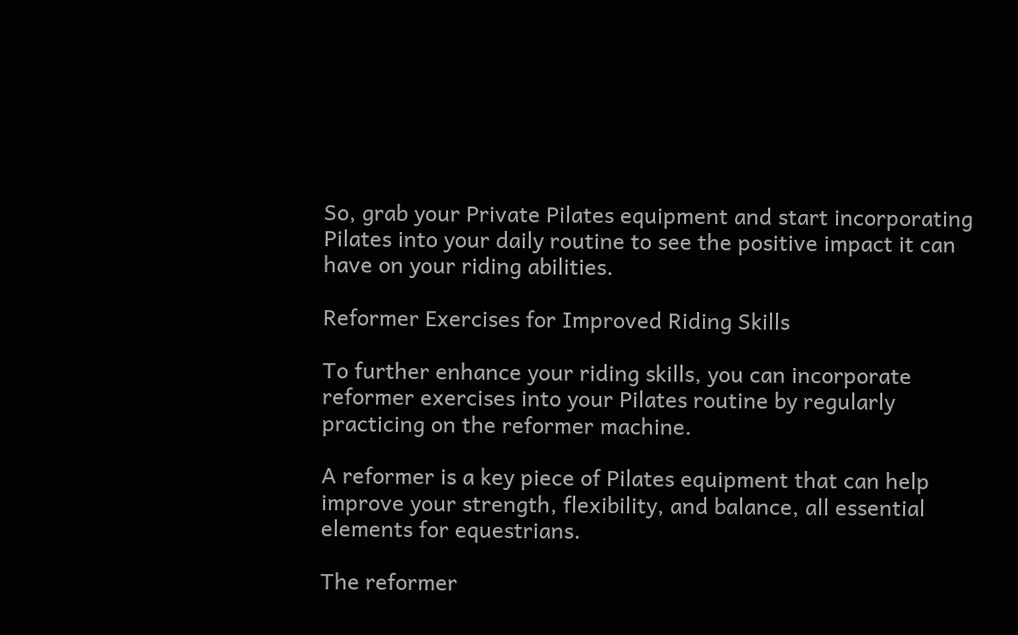So, grab your Private Pilates equipment and start incorporating Pilates into your daily routine to see the positive impact it can have on your riding abilities.

Reformer Exercises for Improved Riding Skills

To further enhance your riding skills, you can incorporate reformer exercises into your Pilates routine by regularly practicing on the reformer machine.

A reformer is a key piece of Pilates equipment that can help improve your strength, flexibility, and balance, all essential elements for equestrians.

The reformer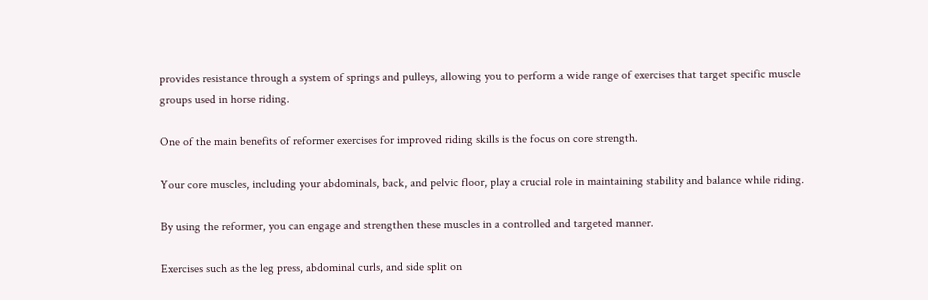provides resistance through a system of springs and pulleys, allowing you to perform a wide range of exercises that target specific muscle groups used in horse riding.

One of the main benefits of reformer exercises for improved riding skills is the focus on core strength.

Your core muscles, including your abdominals, back, and pelvic floor, play a crucial role in maintaining stability and balance while riding.

By using the reformer, you can engage and strengthen these muscles in a controlled and targeted manner.

Exercises such as the leg press, abdominal curls, and side split on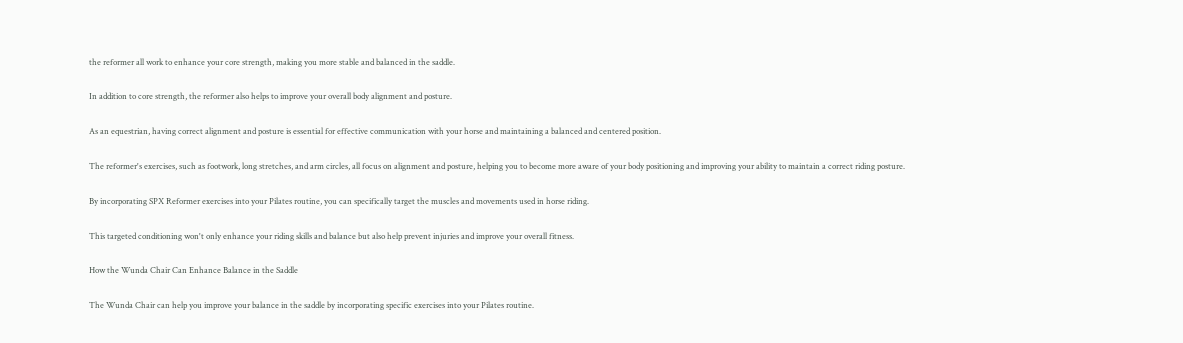the reformer all work to enhance your core strength, making you more stable and balanced in the saddle.

In addition to core strength, the reformer also helps to improve your overall body alignment and posture.

As an equestrian, having correct alignment and posture is essential for effective communication with your horse and maintaining a balanced and centered position.

The reformer's exercises, such as footwork, long stretches, and arm circles, all focus on alignment and posture, helping you to become more aware of your body positioning and improving your ability to maintain a correct riding posture.

By incorporating SPX Reformer exercises into your Pilates routine, you can specifically target the muscles and movements used in horse riding.

This targeted conditioning won't only enhance your riding skills and balance but also help prevent injuries and improve your overall fitness.

How the Wunda Chair Can Enhance Balance in the Saddle

The Wunda Chair can help you improve your balance in the saddle by incorporating specific exercises into your Pilates routine.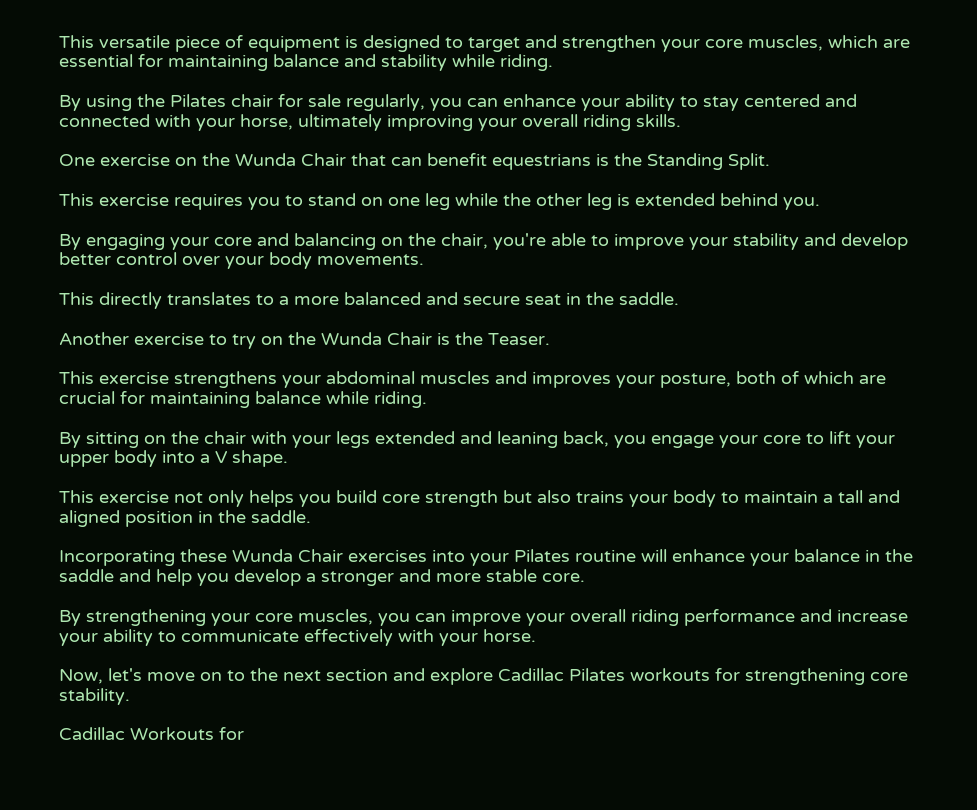This versatile piece of equipment is designed to target and strengthen your core muscles, which are essential for maintaining balance and stability while riding.

By using the Pilates chair for sale regularly, you can enhance your ability to stay centered and connected with your horse, ultimately improving your overall riding skills.

One exercise on the Wunda Chair that can benefit equestrians is the Standing Split.

This exercise requires you to stand on one leg while the other leg is extended behind you.

By engaging your core and balancing on the chair, you're able to improve your stability and develop better control over your body movements.

This directly translates to a more balanced and secure seat in the saddle.

Another exercise to try on the Wunda Chair is the Teaser.

This exercise strengthens your abdominal muscles and improves your posture, both of which are crucial for maintaining balance while riding.

By sitting on the chair with your legs extended and leaning back, you engage your core to lift your upper body into a V shape.

This exercise not only helps you build core strength but also trains your body to maintain a tall and aligned position in the saddle.

Incorporating these Wunda Chair exercises into your Pilates routine will enhance your balance in the saddle and help you develop a stronger and more stable core.

By strengthening your core muscles, you can improve your overall riding performance and increase your ability to communicate effectively with your horse.

Now, let's move on to the next section and explore Cadillac Pilates workouts for strengthening core stability.

Cadillac Workouts for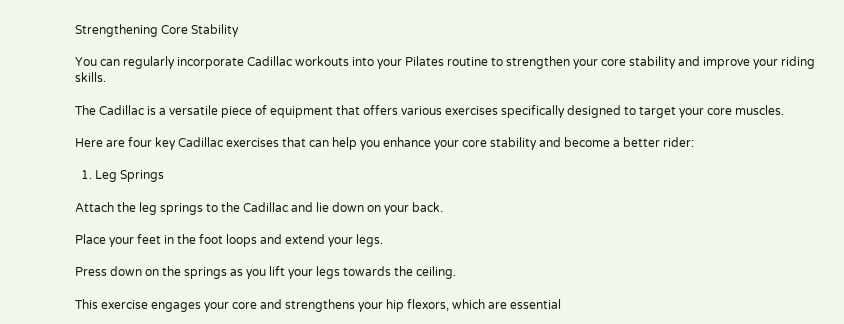Strengthening Core Stability

You can regularly incorporate Cadillac workouts into your Pilates routine to strengthen your core stability and improve your riding skills.

The Cadillac is a versatile piece of equipment that offers various exercises specifically designed to target your core muscles.

Here are four key Cadillac exercises that can help you enhance your core stability and become a better rider:

  1. Leg Springs

Attach the leg springs to the Cadillac and lie down on your back.

Place your feet in the foot loops and extend your legs.

Press down on the springs as you lift your legs towards the ceiling.

This exercise engages your core and strengthens your hip flexors, which are essential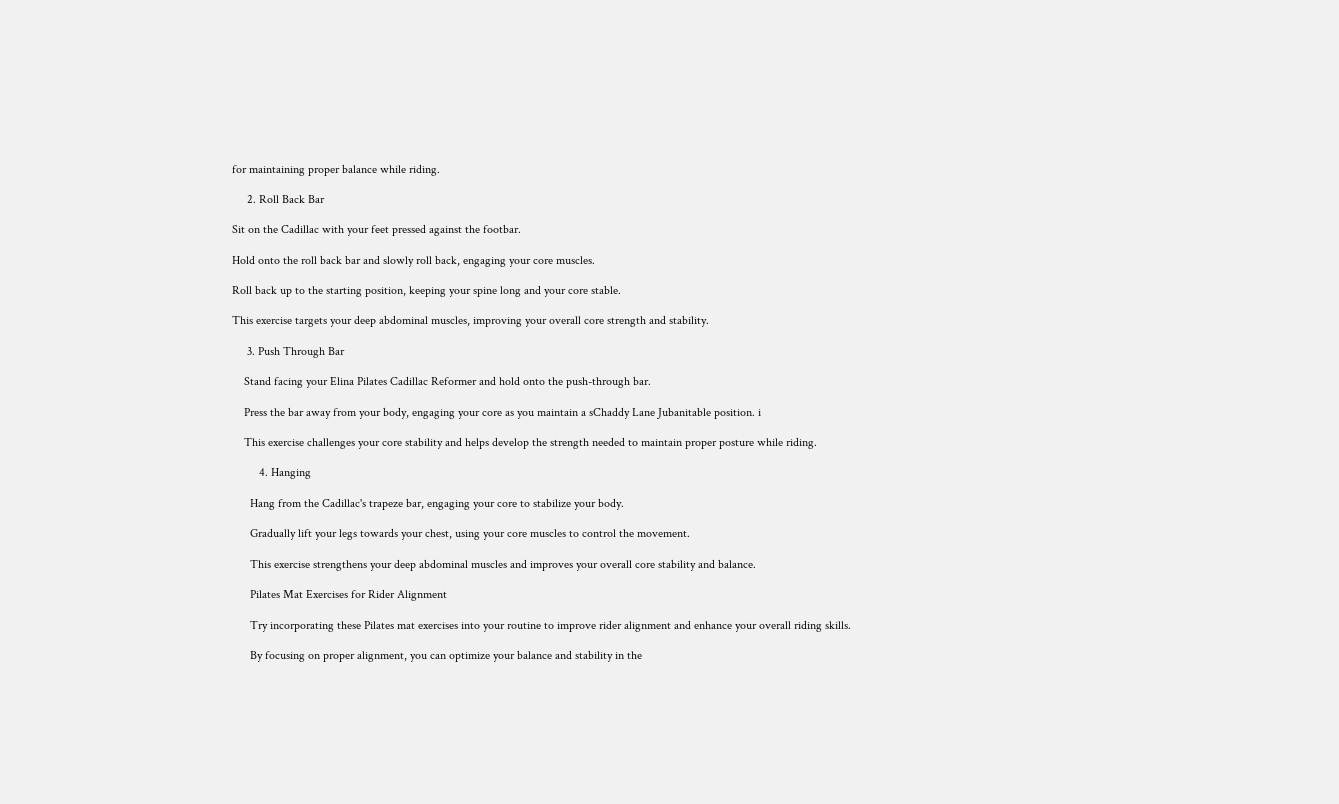for maintaining proper balance while riding.

     2. Roll Back Bar

Sit on the Cadillac with your feet pressed against the footbar.

Hold onto the roll back bar and slowly roll back, engaging your core muscles.

Roll back up to the starting position, keeping your spine long and your core stable.

This exercise targets your deep abdominal muscles, improving your overall core strength and stability.

     3. Push Through Bar

    Stand facing your Elina Pilates Cadillac Reformer and hold onto the push-through bar.

    Press the bar away from your body, engaging your core as you maintain a sChaddy Lane Jubanitable position. i

    This exercise challenges your core stability and helps develop the strength needed to maintain proper posture while riding.

         4. Hanging

      Hang from the Cadillac's trapeze bar, engaging your core to stabilize your body.

      Gradually lift your legs towards your chest, using your core muscles to control the movement.

      This exercise strengthens your deep abdominal muscles and improves your overall core stability and balance.

      Pilates Mat Exercises for Rider Alignment

      Try incorporating these Pilates mat exercises into your routine to improve rider alignment and enhance your overall riding skills.

      By focusing on proper alignment, you can optimize your balance and stability in the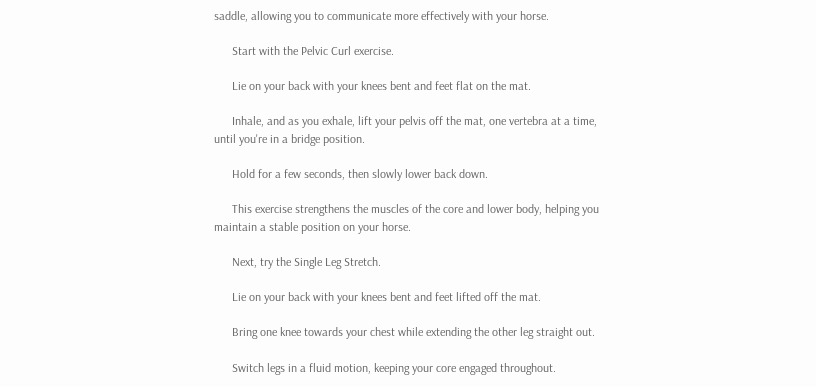saddle, allowing you to communicate more effectively with your horse.

      Start with the Pelvic Curl exercise.

      Lie on your back with your knees bent and feet flat on the mat.

      Inhale, and as you exhale, lift your pelvis off the mat, one vertebra at a time, until you're in a bridge position.

      Hold for a few seconds, then slowly lower back down.

      This exercise strengthens the muscles of the core and lower body, helping you maintain a stable position on your horse.

      Next, try the Single Leg Stretch.

      Lie on your back with your knees bent and feet lifted off the mat.

      Bring one knee towards your chest while extending the other leg straight out.

      Switch legs in a fluid motion, keeping your core engaged throughout.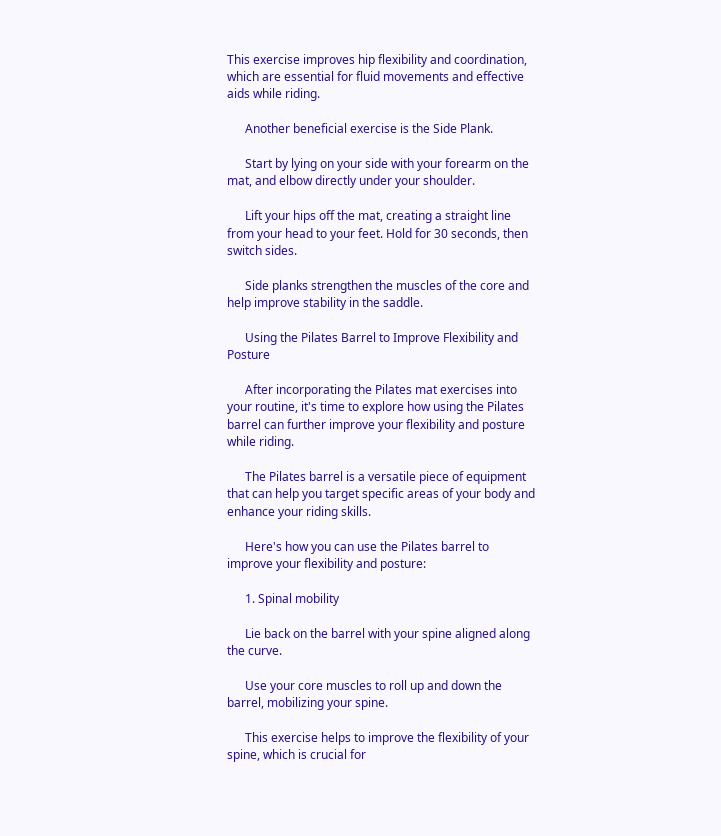This exercise improves hip flexibility and coordination, which are essential for fluid movements and effective aids while riding.

      Another beneficial exercise is the Side Plank.

      Start by lying on your side with your forearm on the mat, and elbow directly under your shoulder.

      Lift your hips off the mat, creating a straight line from your head to your feet. Hold for 30 seconds, then switch sides.

      Side planks strengthen the muscles of the core and help improve stability in the saddle.

      Using the Pilates Barrel to Improve Flexibility and Posture

      After incorporating the Pilates mat exercises into your routine, it's time to explore how using the Pilates barrel can further improve your flexibility and posture while riding.

      The Pilates barrel is a versatile piece of equipment that can help you target specific areas of your body and enhance your riding skills.

      Here's how you can use the Pilates barrel to improve your flexibility and posture:

      1. Spinal mobility

      Lie back on the barrel with your spine aligned along the curve.

      Use your core muscles to roll up and down the barrel, mobilizing your spine.

      This exercise helps to improve the flexibility of your spine, which is crucial for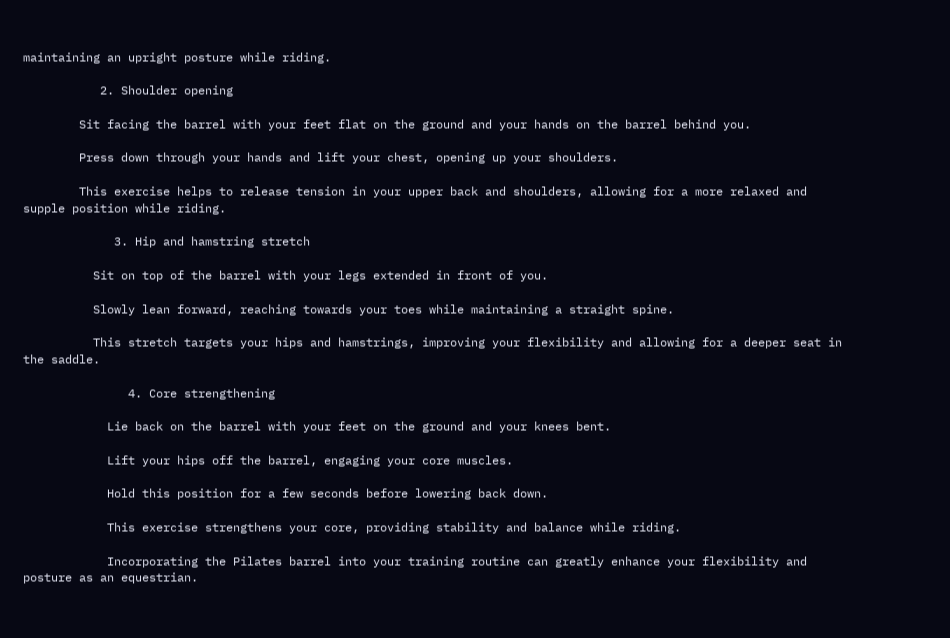maintaining an upright posture while riding.

           2. Shoulder opening

        Sit facing the barrel with your feet flat on the ground and your hands on the barrel behind you.

        Press down through your hands and lift your chest, opening up your shoulders.

        This exercise helps to release tension in your upper back and shoulders, allowing for a more relaxed and supple position while riding.

             3. Hip and hamstring stretch

          Sit on top of the barrel with your legs extended in front of you.

          Slowly lean forward, reaching towards your toes while maintaining a straight spine.

          This stretch targets your hips and hamstrings, improving your flexibility and allowing for a deeper seat in the saddle.

               4. Core strengthening

            Lie back on the barrel with your feet on the ground and your knees bent.

            Lift your hips off the barrel, engaging your core muscles.

            Hold this position for a few seconds before lowering back down.

            This exercise strengthens your core, providing stability and balance while riding.

            Incorporating the Pilates barrel into your training routine can greatly enhance your flexibility and posture as an equestrian.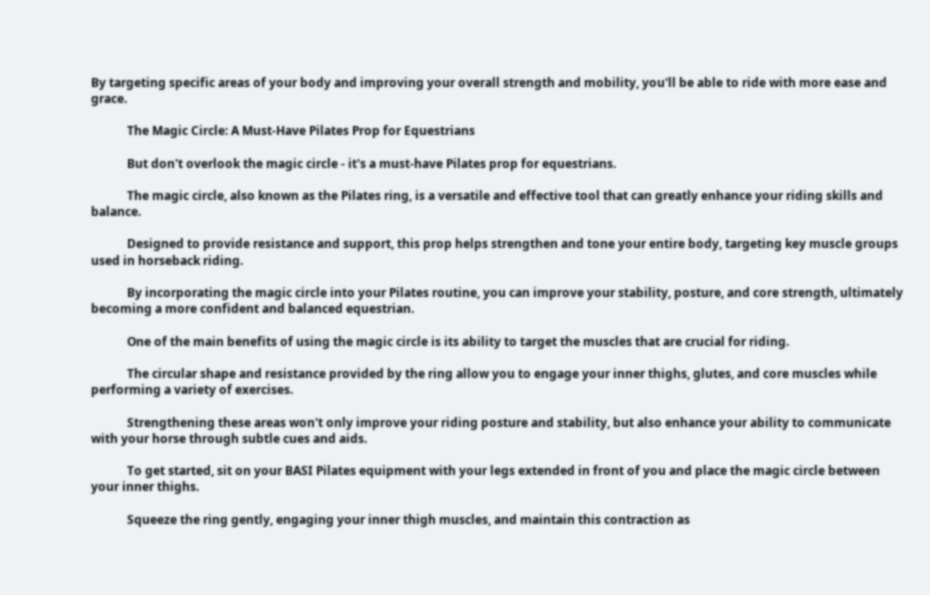By targeting specific areas of your body and improving your overall strength and mobility, you'll be able to ride with more ease and grace.

            The Magic Circle: A Must-Have Pilates Prop for Equestrians

            But don't overlook the magic circle - it's a must-have Pilates prop for equestrians.

            The magic circle, also known as the Pilates ring, is a versatile and effective tool that can greatly enhance your riding skills and balance.

            Designed to provide resistance and support, this prop helps strengthen and tone your entire body, targeting key muscle groups used in horseback riding.

            By incorporating the magic circle into your Pilates routine, you can improve your stability, posture, and core strength, ultimately becoming a more confident and balanced equestrian.

            One of the main benefits of using the magic circle is its ability to target the muscles that are crucial for riding.

            The circular shape and resistance provided by the ring allow you to engage your inner thighs, glutes, and core muscles while performing a variety of exercises.

            Strengthening these areas won't only improve your riding posture and stability, but also enhance your ability to communicate with your horse through subtle cues and aids.

            To get started, sit on your BASI Pilates equipment with your legs extended in front of you and place the magic circle between your inner thighs.

            Squeeze the ring gently, engaging your inner thigh muscles, and maintain this contraction as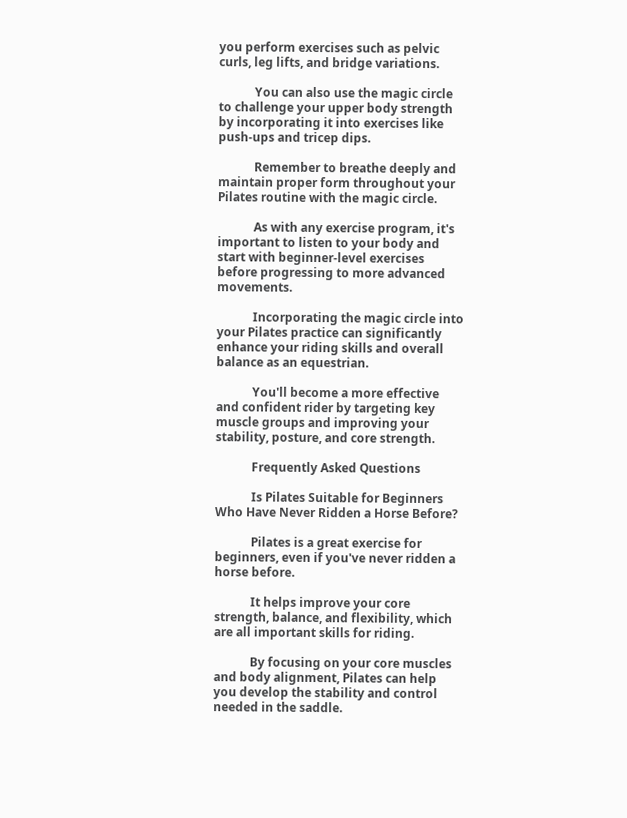you perform exercises such as pelvic curls, leg lifts, and bridge variations.

            You can also use the magic circle to challenge your upper body strength by incorporating it into exercises like push-ups and tricep dips.

            Remember to breathe deeply and maintain proper form throughout your Pilates routine with the magic circle.

            As with any exercise program, it's important to listen to your body and start with beginner-level exercises before progressing to more advanced movements.

            Incorporating the magic circle into your Pilates practice can significantly enhance your riding skills and overall balance as an equestrian.

            You'll become a more effective and confident rider by targeting key muscle groups and improving your stability, posture, and core strength.

            Frequently Asked Questions

            Is Pilates Suitable for Beginners Who Have Never Ridden a Horse Before?

            Pilates is a great exercise for beginners, even if you've never ridden a horse before.

            It helps improve your core strength, balance, and flexibility, which are all important skills for riding.

            By focusing on your core muscles and body alignment, Pilates can help you develop the stability and control needed in the saddle.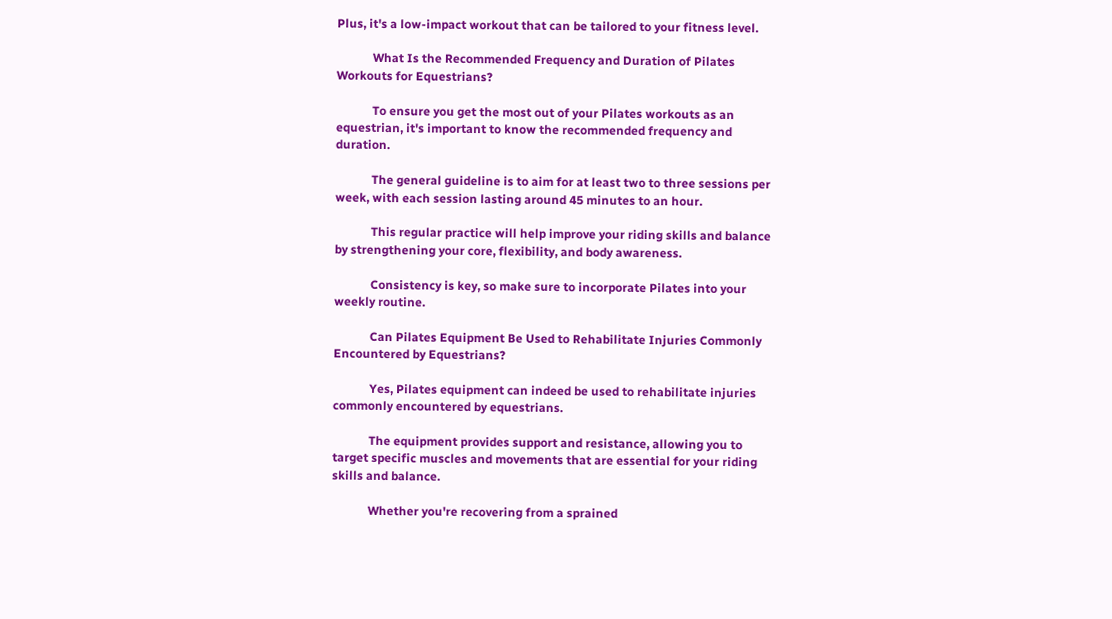Plus, it's a low-impact workout that can be tailored to your fitness level.

            What Is the Recommended Frequency and Duration of Pilates Workouts for Equestrians?

            To ensure you get the most out of your Pilates workouts as an equestrian, it's important to know the recommended frequency and duration.

            The general guideline is to aim for at least two to three sessions per week, with each session lasting around 45 minutes to an hour.

            This regular practice will help improve your riding skills and balance by strengthening your core, flexibility, and body awareness.

            Consistency is key, so make sure to incorporate Pilates into your weekly routine.

            Can Pilates Equipment Be Used to Rehabilitate Injuries Commonly Encountered by Equestrians?

            Yes, Pilates equipment can indeed be used to rehabilitate injuries commonly encountered by equestrians.

            The equipment provides support and resistance, allowing you to target specific muscles and movements that are essential for your riding skills and balance.

            Whether you're recovering from a sprained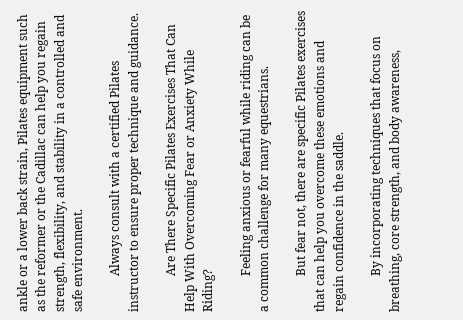ankle or a lower back strain, Pilates equipment such as the reformer or the Cadillac can help you regain strength, flexibility, and stability in a controlled and safe environment.

            Always consult with a certified Pilates instructor to ensure proper technique and guidance.

            Are There Specific Pilates Exercises That Can Help With Overcoming Fear or Anxiety While Riding?

            Feeling anxious or fearful while riding can be a common challenge for many equestrians.

            But fear not, there are specific Pilates exercises that can help you overcome these emotions and regain confidence in the saddle.

            By incorporating techniques that focus on breathing, core strength, and body awareness,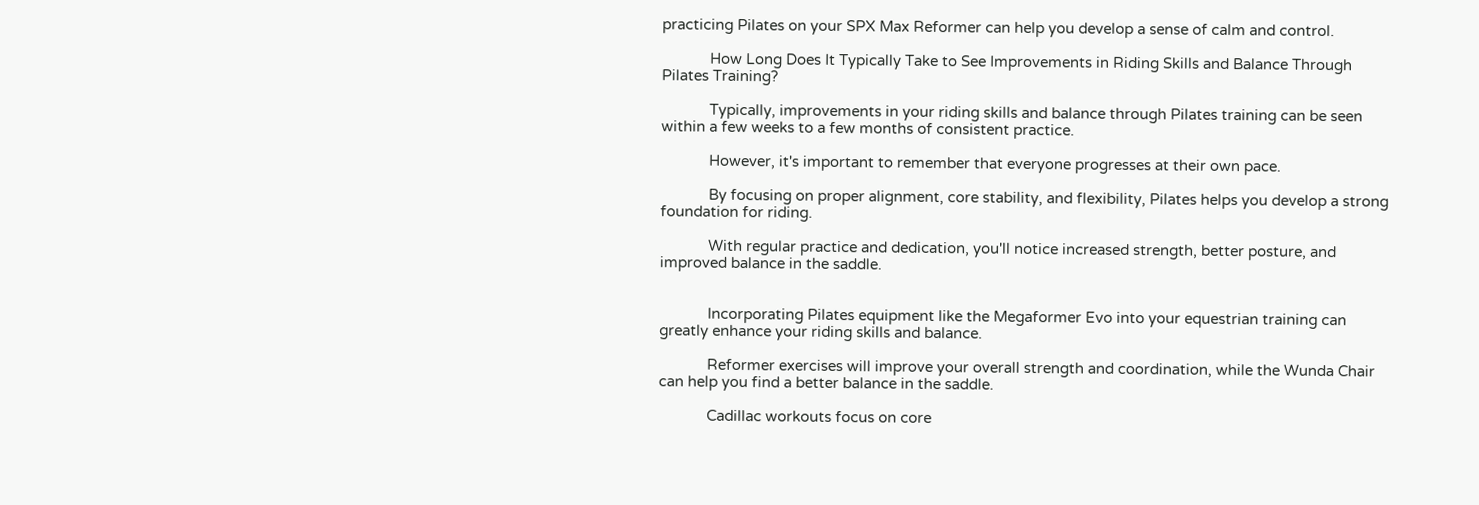practicing Pilates on your SPX Max Reformer can help you develop a sense of calm and control.

            How Long Does It Typically Take to See Improvements in Riding Skills and Balance Through Pilates Training?

            Typically, improvements in your riding skills and balance through Pilates training can be seen within a few weeks to a few months of consistent practice.

            However, it's important to remember that everyone progresses at their own pace.

            By focusing on proper alignment, core stability, and flexibility, Pilates helps you develop a strong foundation for riding.

            With regular practice and dedication, you'll notice increased strength, better posture, and improved balance in the saddle.


            Incorporating Pilates equipment like the Megaformer Evo into your equestrian training can greatly enhance your riding skills and balance.

            Reformer exercises will improve your overall strength and coordination, while the Wunda Chair can help you find a better balance in the saddle.

            Cadillac workouts focus on core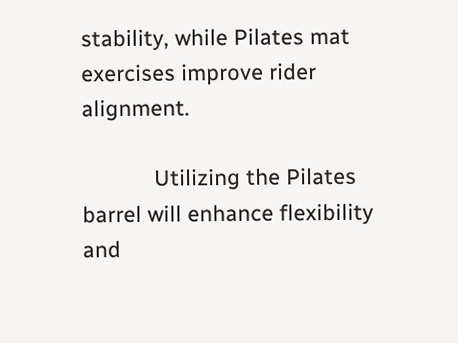stability, while Pilates mat exercises improve rider alignment.

            Utilizing the Pilates barrel will enhance flexibility and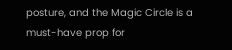posture, and the Magic Circle is a must-have prop for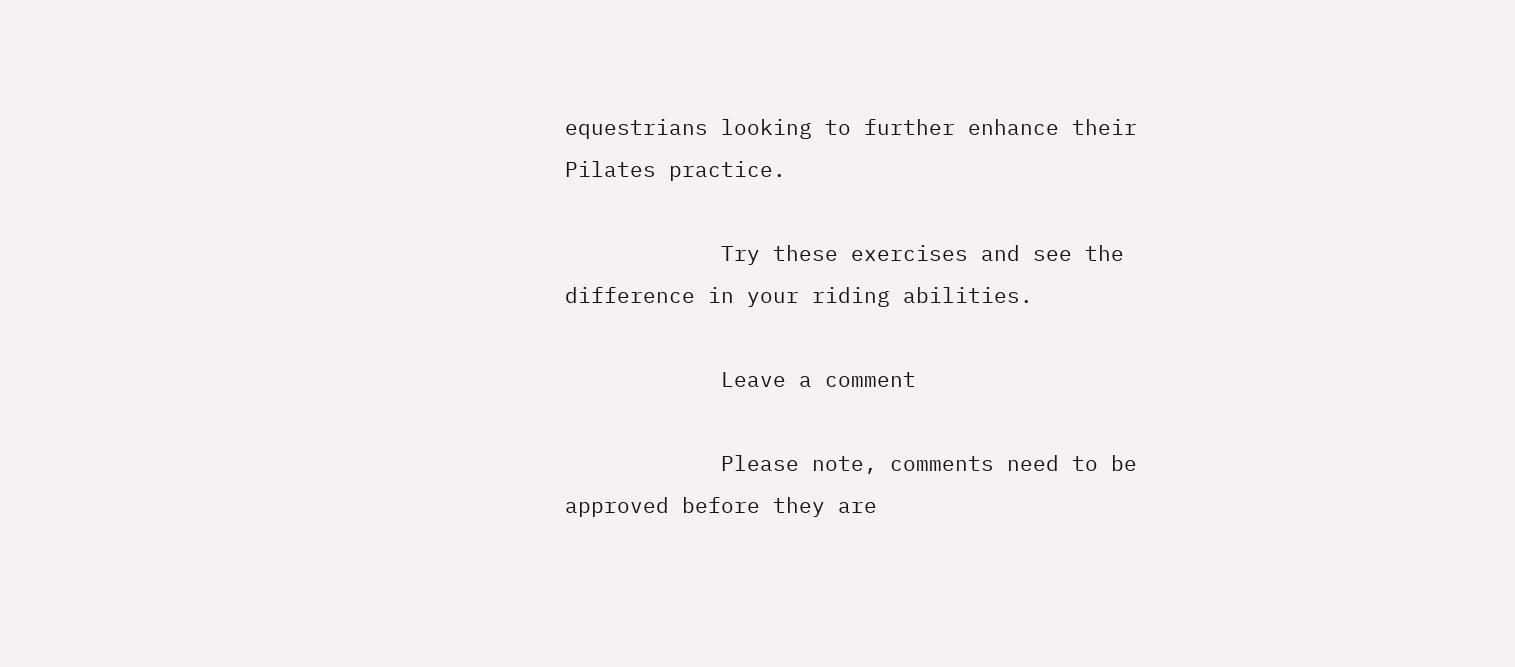equestrians looking to further enhance their Pilates practice.

            Try these exercises and see the difference in your riding abilities.

            Leave a comment

            Please note, comments need to be approved before they are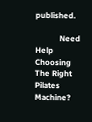published.

            Need Help Choosing The Right Pilates Machine?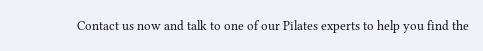Contact us now and talk to one of our Pilates experts to help you find the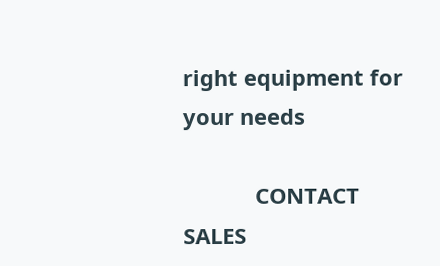right equipment for your needs

            CONTACT SALES